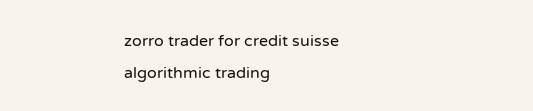zorro trader for credit suisse algorithmic trading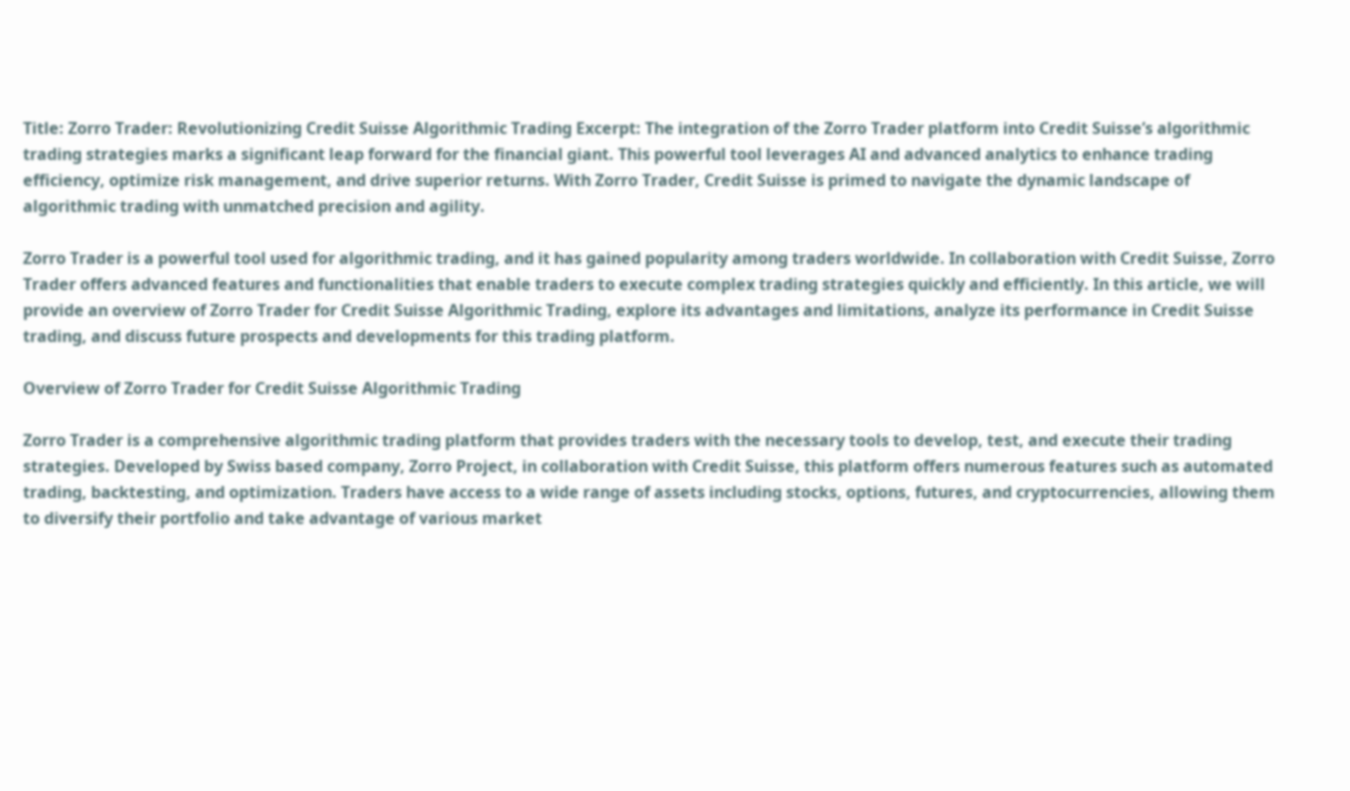Title: Zorro Trader: Revolutionizing Credit Suisse Algorithmic Trading Excerpt: The integration of the Zorro Trader platform into Credit Suisse’s algorithmic trading strategies marks a significant leap forward for the financial giant. This powerful tool leverages AI and advanced analytics to enhance trading efficiency, optimize risk management, and drive superior returns. With Zorro Trader, Credit Suisse is primed to navigate the dynamic landscape of algorithmic trading with unmatched precision and agility.

Zorro Trader is a powerful tool used for algorithmic trading, and it has gained popularity among traders worldwide. In collaboration with Credit Suisse, Zorro Trader offers advanced features and functionalities that enable traders to execute complex trading strategies quickly and efficiently. In this article, we will provide an overview of Zorro Trader for Credit Suisse Algorithmic Trading, explore its advantages and limitations, analyze its performance in Credit Suisse trading, and discuss future prospects and developments for this trading platform.

Overview of Zorro Trader for Credit Suisse Algorithmic Trading

Zorro Trader is a comprehensive algorithmic trading platform that provides traders with the necessary tools to develop, test, and execute their trading strategies. Developed by Swiss based company, Zorro Project, in collaboration with Credit Suisse, this platform offers numerous features such as automated trading, backtesting, and optimization. Traders have access to a wide range of assets including stocks, options, futures, and cryptocurrencies, allowing them to diversify their portfolio and take advantage of various market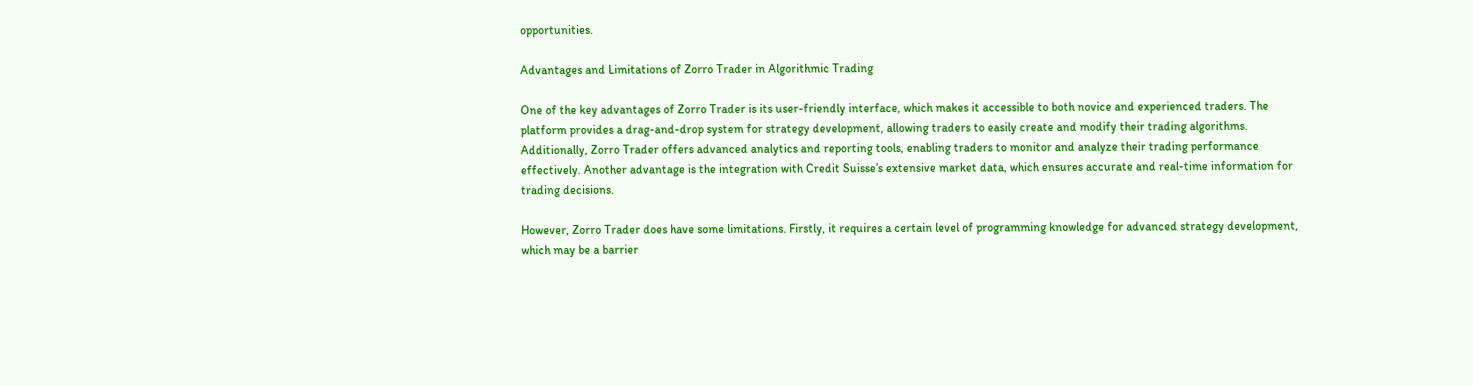opportunities.

Advantages and Limitations of Zorro Trader in Algorithmic Trading

One of the key advantages of Zorro Trader is its user-friendly interface, which makes it accessible to both novice and experienced traders. The platform provides a drag-and-drop system for strategy development, allowing traders to easily create and modify their trading algorithms. Additionally, Zorro Trader offers advanced analytics and reporting tools, enabling traders to monitor and analyze their trading performance effectively. Another advantage is the integration with Credit Suisse’s extensive market data, which ensures accurate and real-time information for trading decisions.

However, Zorro Trader does have some limitations. Firstly, it requires a certain level of programming knowledge for advanced strategy development, which may be a barrier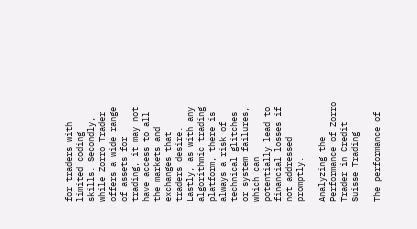for traders with limited coding skills. Secondly, while Zorro Trader offers a wide range of assets for trading, it may not have access to all the markets and exchanges that traders desire. Lastly, as with any algorithmic trading platform, there is always a risk of technical glitches or system failures, which can potentially lead to financial losses if not addressed promptly.

Analyzing the Performance of Zorro Trader in Credit Suisse Trading

The performance of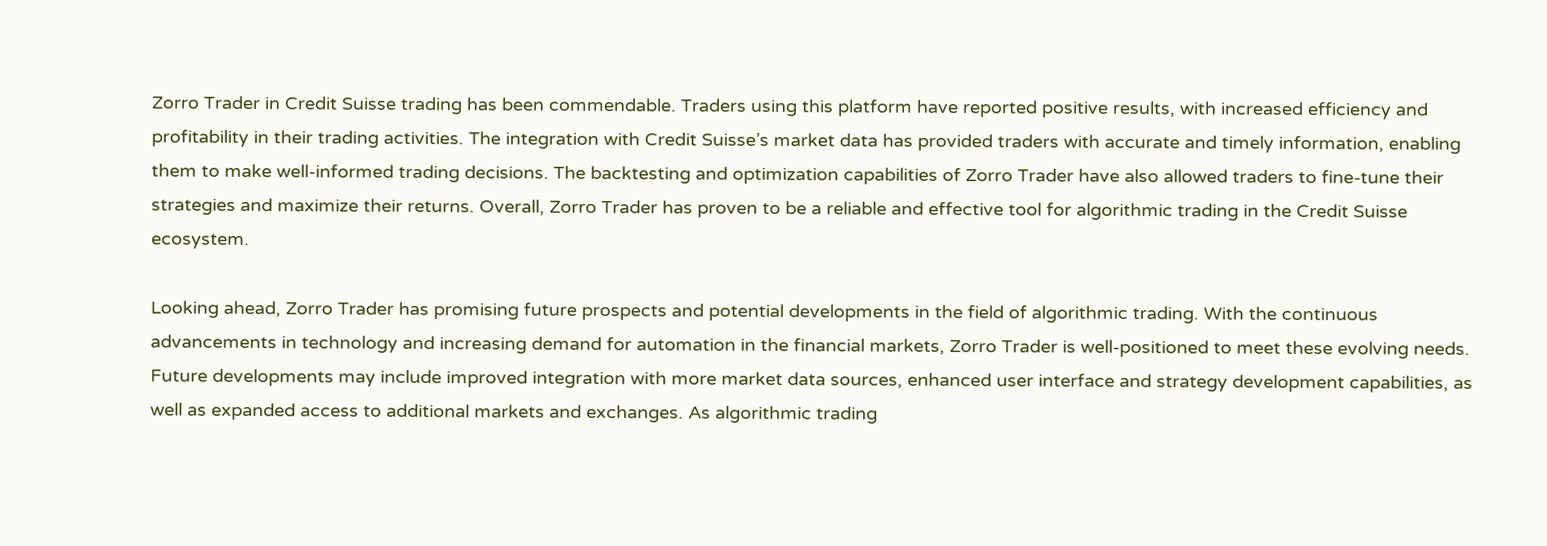Zorro Trader in Credit Suisse trading has been commendable. Traders using this platform have reported positive results, with increased efficiency and profitability in their trading activities. The integration with Credit Suisse’s market data has provided traders with accurate and timely information, enabling them to make well-informed trading decisions. The backtesting and optimization capabilities of Zorro Trader have also allowed traders to fine-tune their strategies and maximize their returns. Overall, Zorro Trader has proven to be a reliable and effective tool for algorithmic trading in the Credit Suisse ecosystem.

Looking ahead, Zorro Trader has promising future prospects and potential developments in the field of algorithmic trading. With the continuous advancements in technology and increasing demand for automation in the financial markets, Zorro Trader is well-positioned to meet these evolving needs. Future developments may include improved integration with more market data sources, enhanced user interface and strategy development capabilities, as well as expanded access to additional markets and exchanges. As algorithmic trading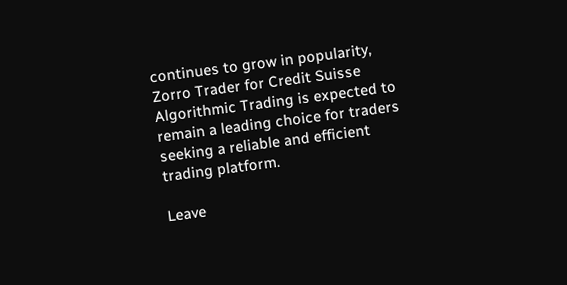continues to grow in popularity, Zorro Trader for Credit Suisse Algorithmic Trading is expected to remain a leading choice for traders seeking a reliable and efficient trading platform.

Leave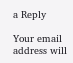a Reply

Your email address will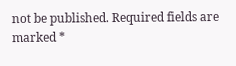not be published. Required fields are marked *